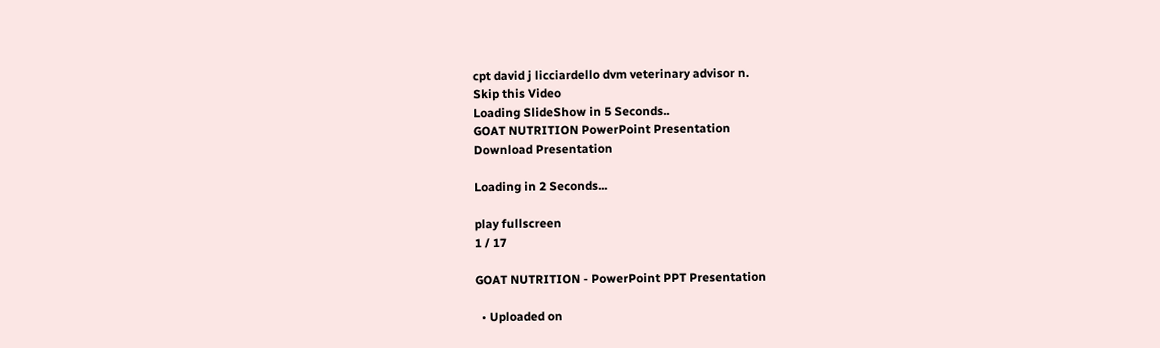cpt david j licciardello dvm veterinary advisor n.
Skip this Video
Loading SlideShow in 5 Seconds..
GOAT NUTRITION PowerPoint Presentation
Download Presentation

Loading in 2 Seconds...

play fullscreen
1 / 17

GOAT NUTRITION - PowerPoint PPT Presentation

  • Uploaded on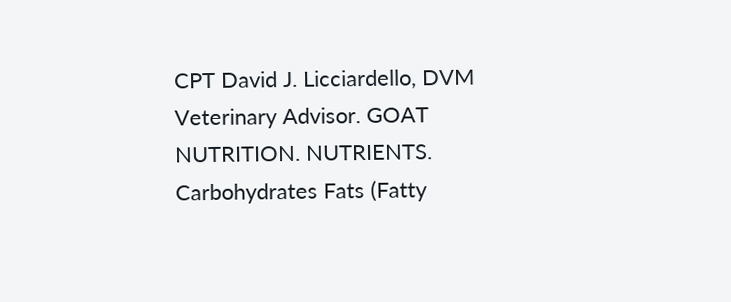CPT David J. Licciardello, DVM Veterinary Advisor. GOAT NUTRITION. NUTRIENTS. Carbohydrates Fats (Fatty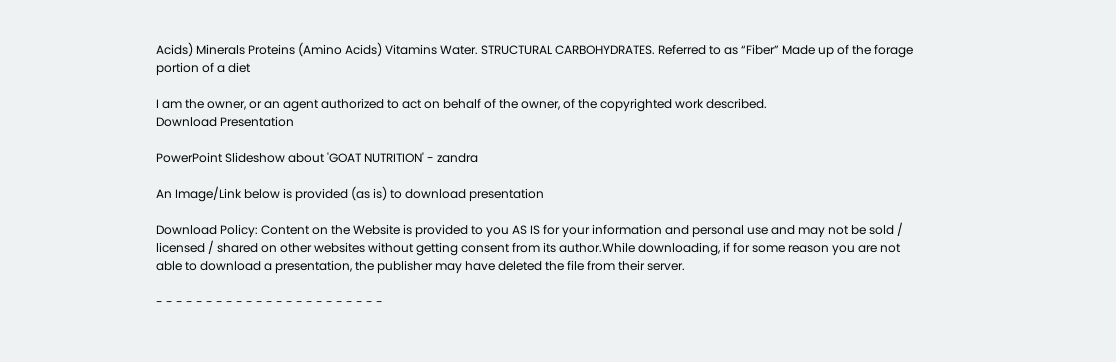Acids) Minerals Proteins (Amino Acids) Vitamins Water. STRUCTURAL CARBOHYDRATES. Referred to as “Fiber” Made up of the forage portion of a diet

I am the owner, or an agent authorized to act on behalf of the owner, of the copyrighted work described.
Download Presentation

PowerPoint Slideshow about 'GOAT NUTRITION' - zandra

An Image/Link below is provided (as is) to download presentation

Download Policy: Content on the Website is provided to you AS IS for your information and personal use and may not be sold / licensed / shared on other websites without getting consent from its author.While downloading, if for some reason you are not able to download a presentation, the publisher may have deleted the file from their server.

- - - - - - - - - - - - - - - - - - - - - - -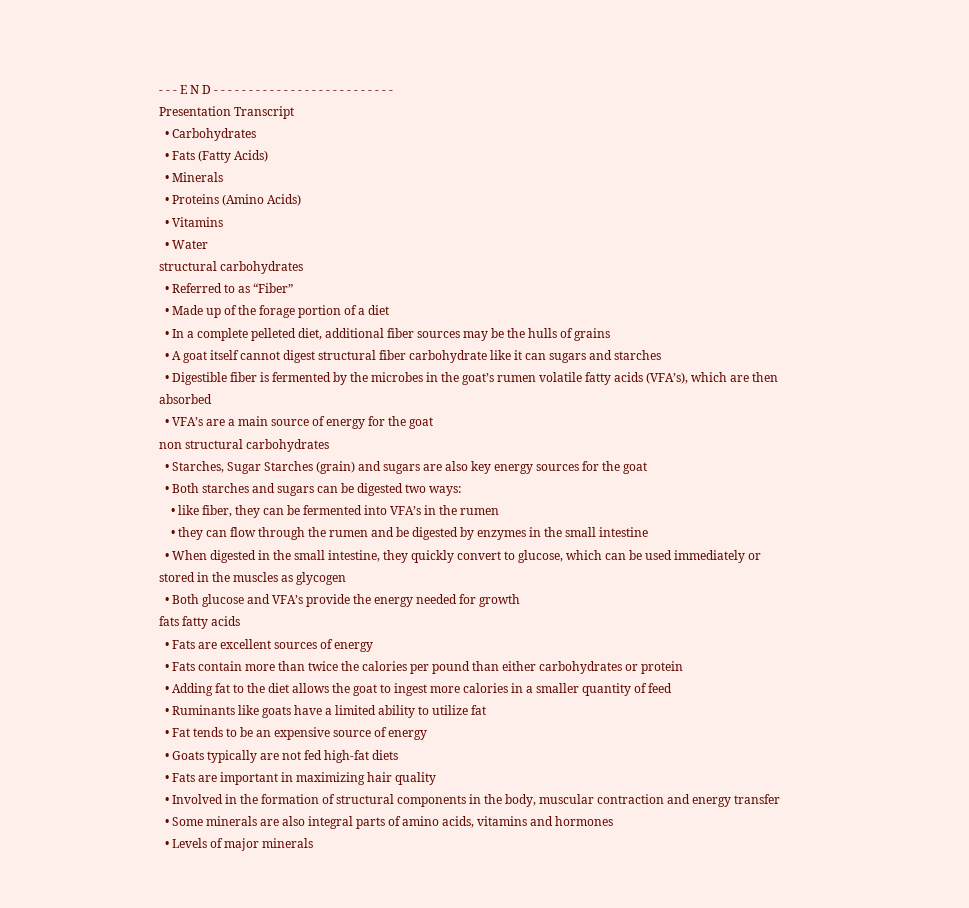- - - E N D - - - - - - - - - - - - - - - - - - - - - - - - - -
Presentation Transcript
  • Carbohydrates
  • Fats (Fatty Acids)
  • Minerals
  • Proteins (Amino Acids)
  • Vitamins
  • Water
structural carbohydrates
  • Referred to as “Fiber”
  • Made up of the forage portion of a diet
  • In a complete pelleted diet, additional fiber sources may be the hulls of grains
  • A goat itself cannot digest structural fiber carbohydrate like it can sugars and starches
  • Digestible fiber is fermented by the microbes in the goat’s rumen volatile fatty acids (VFA’s), which are then absorbed
  • VFA’s are a main source of energy for the goat
non structural carbohydrates
  • Starches, Sugar Starches (grain) and sugars are also key energy sources for the goat
  • Both starches and sugars can be digested two ways:
    • like fiber, they can be fermented into VFA’s in the rumen
    • they can flow through the rumen and be digested by enzymes in the small intestine
  • When digested in the small intestine, they quickly convert to glucose, which can be used immediately or stored in the muscles as glycogen
  • Both glucose and VFA’s provide the energy needed for growth
fats fatty acids
  • Fats are excellent sources of energy
  • Fats contain more than twice the calories per pound than either carbohydrates or protein
  • Adding fat to the diet allows the goat to ingest more calories in a smaller quantity of feed
  • Ruminants like goats have a limited ability to utilize fat
  • Fat tends to be an expensive source of energy
  • Goats typically are not fed high-fat diets
  • Fats are important in maximizing hair quality
  • Involved in the formation of structural components in the body, muscular contraction and energy transfer
  • Some minerals are also integral parts of amino acids, vitamins and hormones
  • Levels of major minerals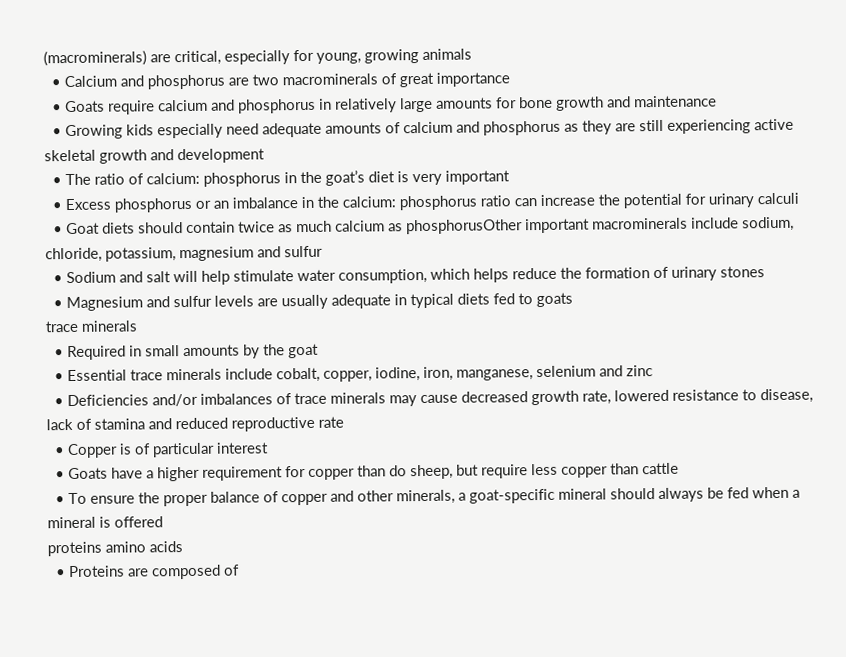(macrominerals) are critical, especially for young, growing animals
  • Calcium and phosphorus are two macrominerals of great importance
  • Goats require calcium and phosphorus in relatively large amounts for bone growth and maintenance
  • Growing kids especially need adequate amounts of calcium and phosphorus as they are still experiencing active skeletal growth and development
  • The ratio of calcium: phosphorus in the goat’s diet is very important
  • Excess phosphorus or an imbalance in the calcium: phosphorus ratio can increase the potential for urinary calculi
  • Goat diets should contain twice as much calcium as phosphorusOther important macrominerals include sodium, chloride, potassium, magnesium and sulfur
  • Sodium and salt will help stimulate water consumption, which helps reduce the formation of urinary stones
  • Magnesium and sulfur levels are usually adequate in typical diets fed to goats
trace minerals
  • Required in small amounts by the goat
  • Essential trace minerals include cobalt, copper, iodine, iron, manganese, selenium and zinc
  • Deficiencies and/or imbalances of trace minerals may cause decreased growth rate, lowered resistance to disease, lack of stamina and reduced reproductive rate
  • Copper is of particular interest
  • Goats have a higher requirement for copper than do sheep, but require less copper than cattle
  • To ensure the proper balance of copper and other minerals, a goat-specific mineral should always be fed when a mineral is offered
proteins amino acids
  • Proteins are composed of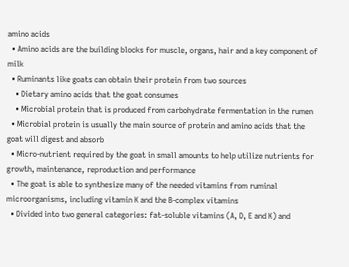amino acids
  • Amino acids are the building blocks for muscle, organs, hair and a key component of milk
  • Ruminants like goats can obtain their protein from two sources
    • Dietary amino acids that the goat consumes
    • Microbial protein that is produced from carbohydrate fermentation in the rumen
  • Microbial protein is usually the main source of protein and amino acids that the goat will digest and absorb
  • Micro-nutrient required by the goat in small amounts to help utilize nutrients for growth, maintenance, reproduction and performance
  • The goat is able to synthesize many of the needed vitamins from ruminal microorganisms, including vitamin K and the B-complex vitamins
  • Divided into two general categories: fat-soluble vitamins (A, D, E and K) and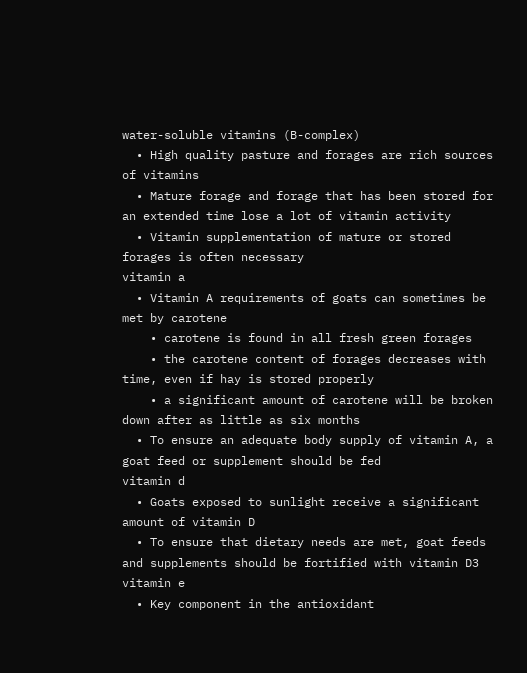water-soluble vitamins (B-complex)
  • High quality pasture and forages are rich sources of vitamins
  • Mature forage and forage that has been stored for an extended time lose a lot of vitamin activity
  • Vitamin supplementation of mature or stored forages is often necessary
vitamin a
  • Vitamin A requirements of goats can sometimes be met by carotene
    • carotene is found in all fresh green forages
    • the carotene content of forages decreases with time, even if hay is stored properly
    • a significant amount of carotene will be broken down after as little as six months
  • To ensure an adequate body supply of vitamin A, a goat feed or supplement should be fed
vitamin d
  • Goats exposed to sunlight receive a significant amount of vitamin D
  • To ensure that dietary needs are met, goat feeds and supplements should be fortified with vitamin D3
vitamin e
  • Key component in the antioxidant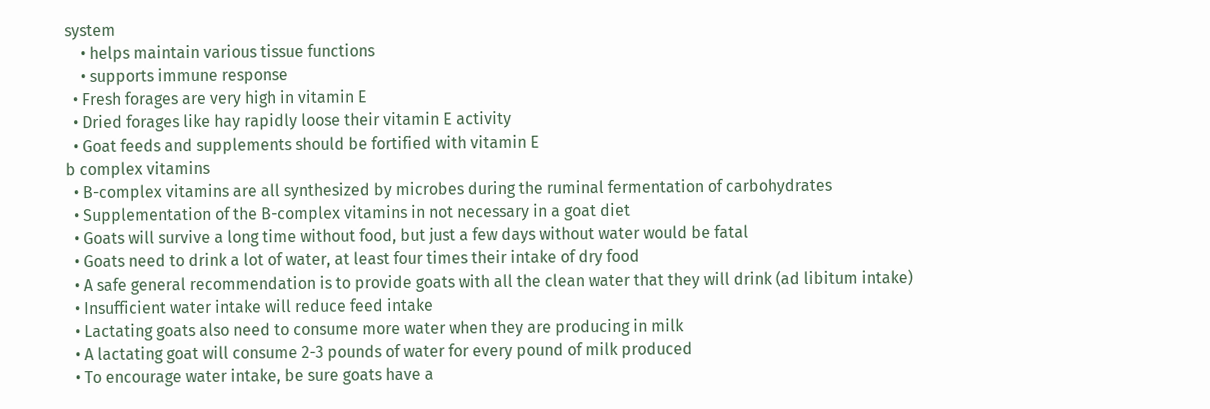system
    • helps maintain various tissue functions
    • supports immune response
  • Fresh forages are very high in vitamin E
  • Dried forages like hay rapidly loose their vitamin E activity
  • Goat feeds and supplements should be fortified with vitamin E
b complex vitamins
  • B-complex vitamins are all synthesized by microbes during the ruminal fermentation of carbohydrates
  • Supplementation of the B-complex vitamins in not necessary in a goat diet
  • Goats will survive a long time without food, but just a few days without water would be fatal
  • Goats need to drink a lot of water, at least four times their intake of dry food
  • A safe general recommendation is to provide goats with all the clean water that they will drink (ad libitum intake)
  • Insufficient water intake will reduce feed intake
  • Lactating goats also need to consume more water when they are producing in milk
  • A lactating goat will consume 2-3 pounds of water for every pound of milk produced
  • To encourage water intake, be sure goats have a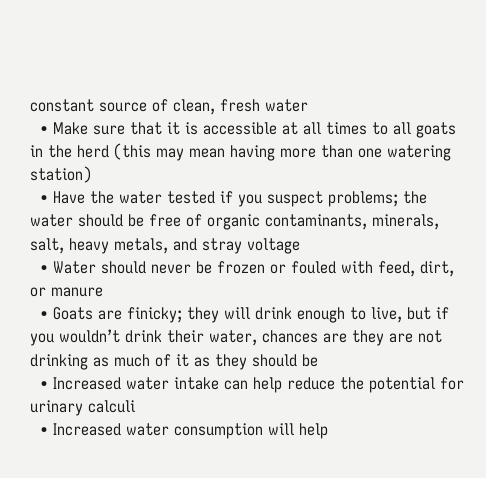constant source of clean, fresh water
  • Make sure that it is accessible at all times to all goats in the herd (this may mean having more than one watering station)
  • Have the water tested if you suspect problems; the water should be free of organic contaminants, minerals, salt, heavy metals, and stray voltage
  • Water should never be frozen or fouled with feed, dirt, or manure
  • Goats are finicky; they will drink enough to live, but if you wouldn’t drink their water, chances are they are not drinking as much of it as they should be
  • Increased water intake can help reduce the potential for urinary calculi
  • Increased water consumption will help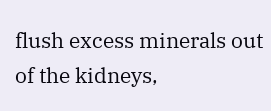flush excess minerals out of the kidneys,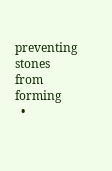preventing stones from forming
  •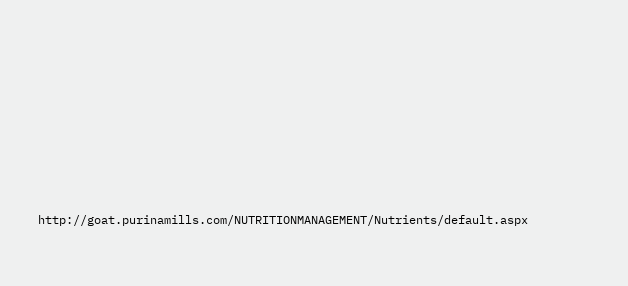http://goat.purinamills.com/NUTRITIONMANAGEMENT/Nutrients/default.aspx